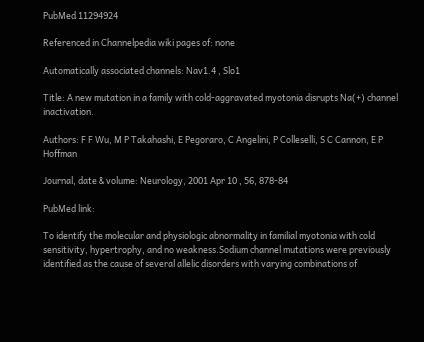PubMed 11294924

Referenced in Channelpedia wiki pages of: none

Automatically associated channels: Nav1.4 , Slo1

Title: A new mutation in a family with cold-aggravated myotonia disrupts Na(+) channel inactivation.

Authors: F F Wu, M P Takahashi, E Pegoraro, C Angelini, P Colleselli, S C Cannon, E P Hoffman

Journal, date & volume: Neurology, 2001 Apr 10 , 56, 878-84

PubMed link:

To identify the molecular and physiologic abnormality in familial myotonia with cold sensitivity, hypertrophy, and no weakness.Sodium channel mutations were previously identified as the cause of several allelic disorders with varying combinations of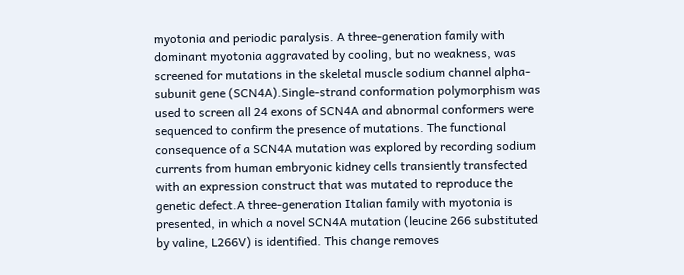myotonia and periodic paralysis. A three-generation family with dominant myotonia aggravated by cooling, but no weakness, was screened for mutations in the skeletal muscle sodium channel alpha-subunit gene (SCN4A).Single-strand conformation polymorphism was used to screen all 24 exons of SCN4A and abnormal conformers were sequenced to confirm the presence of mutations. The functional consequence of a SCN4A mutation was explored by recording sodium currents from human embryonic kidney cells transiently transfected with an expression construct that was mutated to reproduce the genetic defect.A three-generation Italian family with myotonia is presented, in which a novel SCN4A mutation (leucine 266 substituted by valine, L266V) is identified. This change removes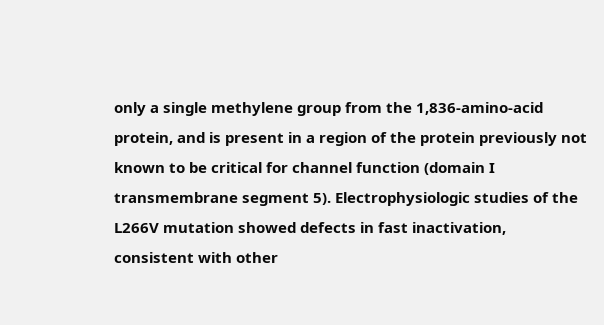only a single methylene group from the 1,836-amino-acid protein, and is present in a region of the protein previously not known to be critical for channel function (domain I transmembrane segment 5). Electrophysiologic studies of the L266V mutation showed defects in fast inactivation, consistent with other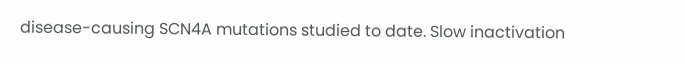disease-causing SCN4A mutations studied to date. Slow inactivation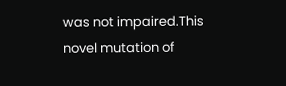was not impaired.This novel mutation of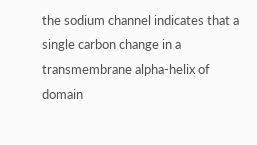the sodium channel indicates that a single carbon change in a transmembrane alpha-helix of domain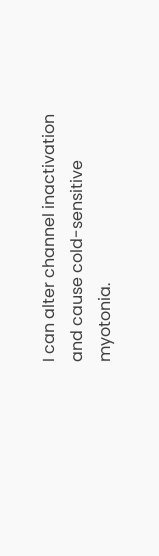I can alter channel inactivation and cause cold-sensitive myotonia.